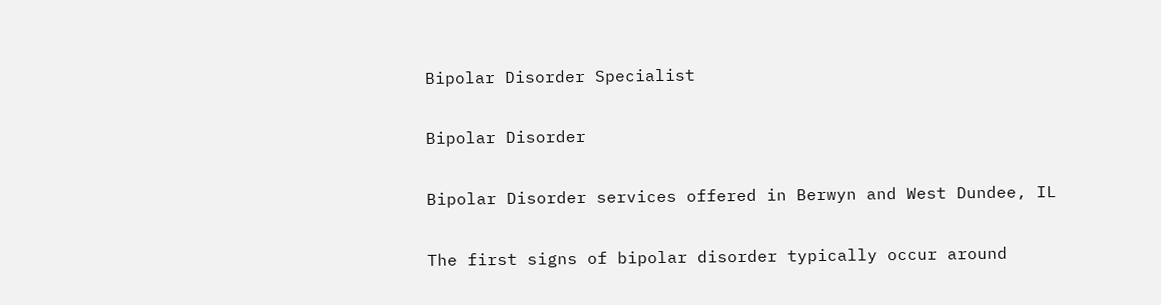Bipolar Disorder Specialist

Bipolar Disorder

Bipolar Disorder services offered in Berwyn and West Dundee, IL

The first signs of bipolar disorder typically occur around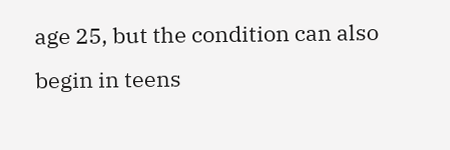age 25, but the condition can also begin in teens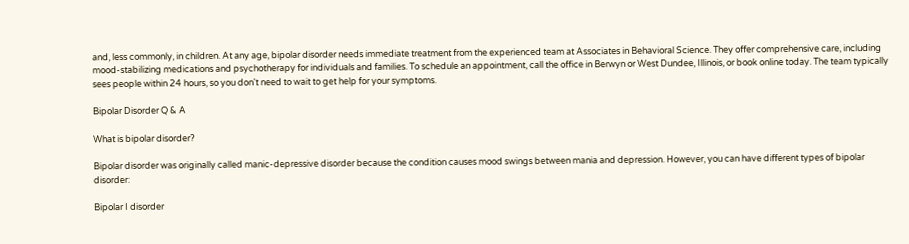and, less commonly, in children. At any age, bipolar disorder needs immediate treatment from the experienced team at Associates in Behavioral Science. They offer comprehensive care, including mood-stabilizing medications and psychotherapy for individuals and families. To schedule an appointment, call the office in Berwyn or West Dundee, Illinois, or book online today. The team typically sees people within 24 hours, so you don't need to wait to get help for your symptoms.

Bipolar Disorder Q & A

What is bipolar disorder?

Bipolar disorder was originally called manic-depressive disorder because the condition causes mood swings between mania and depression. However, you can have different types of bipolar disorder:

Bipolar I disorder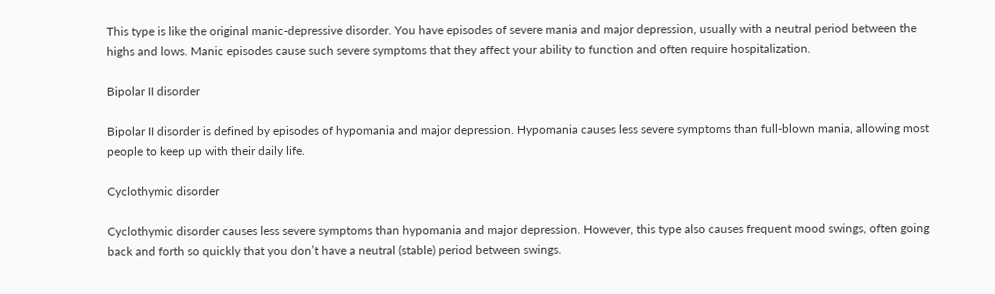This type is like the original manic-depressive disorder. You have episodes of severe mania and major depression, usually with a neutral period between the highs and lows. Manic episodes cause such severe symptoms that they affect your ability to function and often require hospitalization.

Bipolar II disorder

Bipolar II disorder is defined by episodes of hypomania and major depression. Hypomania causes less severe symptoms than full-blown mania, allowing most people to keep up with their daily life.

Cyclothymic disorder

Cyclothymic disorder causes less severe symptoms than hypomania and major depression. However, this type also causes frequent mood swings, often going back and forth so quickly that you don’t have a neutral (stable) period between swings.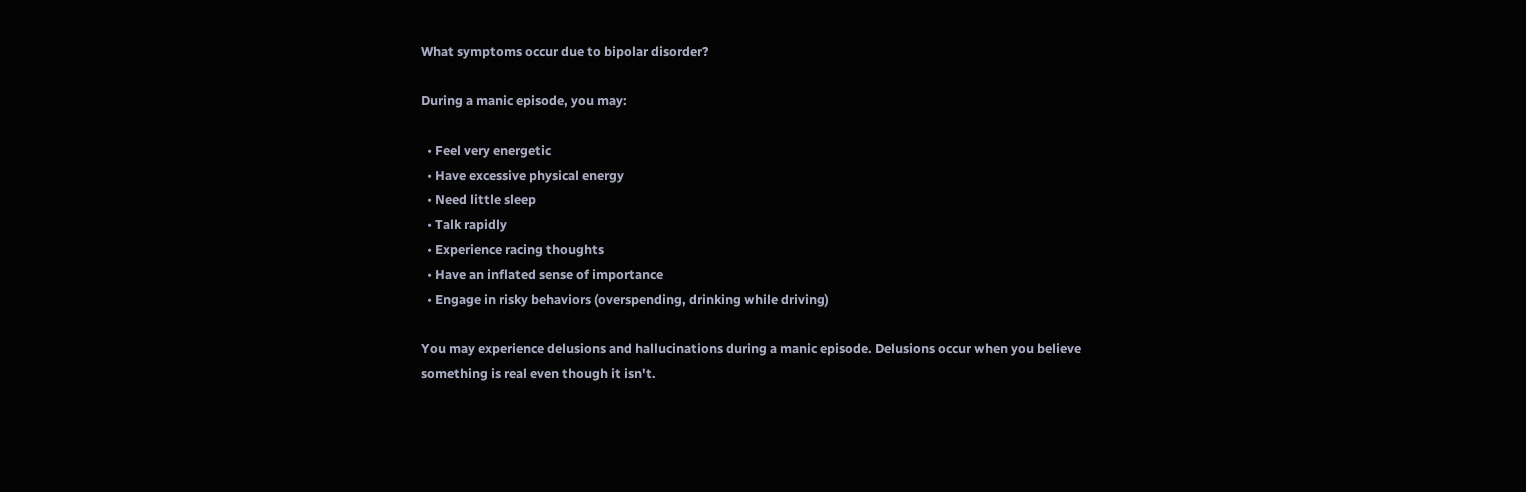What symptoms occur due to bipolar disorder?

During a manic episode, you may:

  • Feel very energetic
  • Have excessive physical energy
  • Need little sleep
  • Talk rapidly
  • Experience racing thoughts
  • Have an inflated sense of importance
  • Engage in risky behaviors (overspending, drinking while driving)

You may experience delusions and hallucinations during a manic episode. Delusions occur when you believe something is real even though it isn't.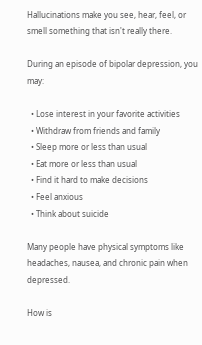Hallucinations make you see, hear, feel, or smell something that isn't really there.

During an episode of bipolar depression, you may:

  • Lose interest in your favorite activities
  • Withdraw from friends and family
  • Sleep more or less than usual
  • Eat more or less than usual
  • Find it hard to make decisions
  • Feel anxious
  • Think about suicide

Many people have physical symptoms like headaches, nausea, and chronic pain when depressed.

How is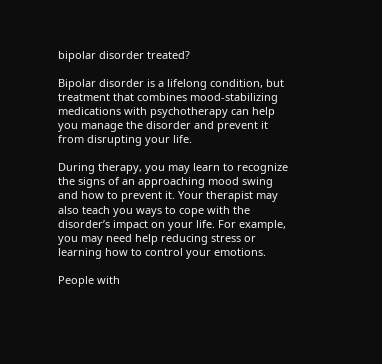bipolar disorder treated?

Bipolar disorder is a lifelong condition, but treatment that combines mood-stabilizing medications with psychotherapy can help you manage the disorder and prevent it from disrupting your life.

During therapy, you may learn to recognize the signs of an approaching mood swing and how to prevent it. Your therapist may also teach you ways to cope with the disorder’s impact on your life. For example, you may need help reducing stress or learning how to control your emotions.

People with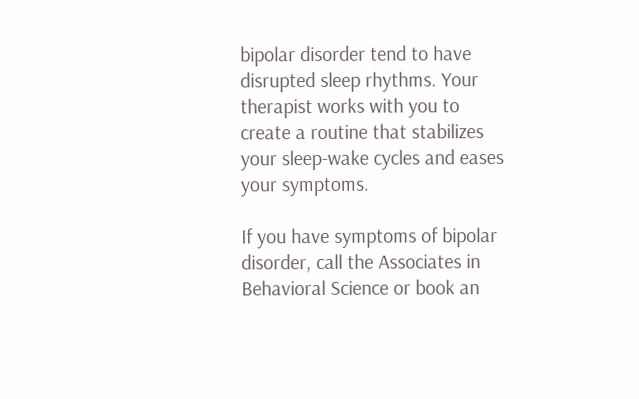bipolar disorder tend to have disrupted sleep rhythms. Your therapist works with you to create a routine that stabilizes your sleep-wake cycles and eases your symptoms.

If you have symptoms of bipolar disorder, call the Associates in Behavioral Science or book an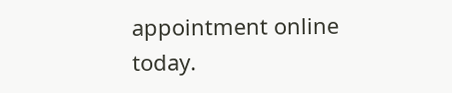appointment online today.